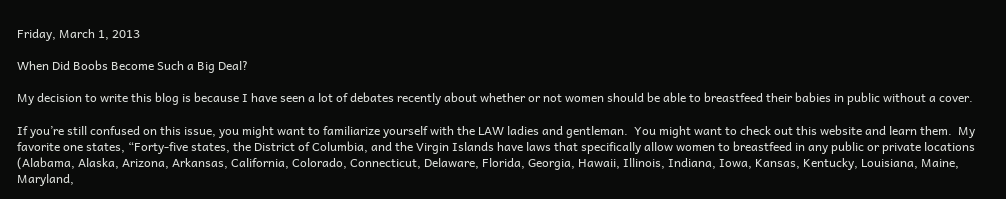Friday, March 1, 2013

When Did Boobs Become Such a Big Deal?

My decision to write this blog is because I have seen a lot of debates recently about whether or not women should be able to breastfeed their babies in public without a cover.

If you’re still confused on this issue, you might want to familiarize yourself with the LAW ladies and gentleman.  You might want to check out this website and learn them.  My favorite one states, “Forty-five states, the District of Columbia, and the Virgin Islands have laws that specifically allow women to breastfeed in any public or private locations (Alabama, Alaska, Arizona, Arkansas, California, Colorado, Connecticut, Delaware, Florida, Georgia, Hawaii, Illinois, Indiana, Iowa, Kansas, Kentucky, Louisiana, Maine, Maryland,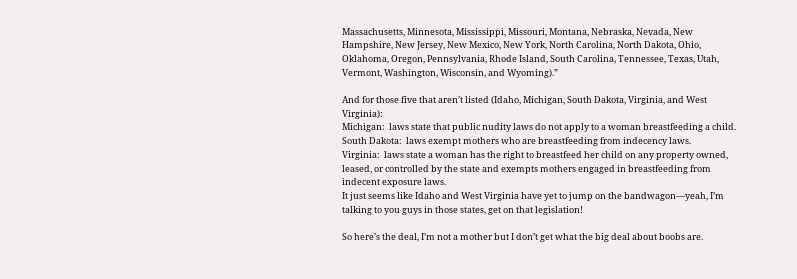Massachusetts, Minnesota, Mississippi, Missouri, Montana, Nebraska, Nevada, New Hampshire, New Jersey, New Mexico, New York, North Carolina, North Dakota, Ohio, Oklahoma, Oregon, Pennsylvania, Rhode Island, South Carolina, Tennessee, Texas, Utah, Vermont, Washington, Wisconsin, and Wyoming).”

And for those five that aren’t listed (Idaho, Michigan, South Dakota, Virginia, and West Virginia):
Michigan:  laws state that public nudity laws do not apply to a woman breastfeeding a child.
South Dakota:  laws exempt mothers who are breastfeeding from indecency laws.
Virginia:  laws state a woman has the right to breastfeed her child on any property owned, leased, or controlled by the state and exempts mothers engaged in breastfeeding from indecent exposure laws.
It just seems like Idaho and West Virginia have yet to jump on the bandwagon—yeah, I’m talking to you guys in those states, get on that legislation!

So here’s the deal, I’m not a mother but I don’t get what the big deal about boobs are.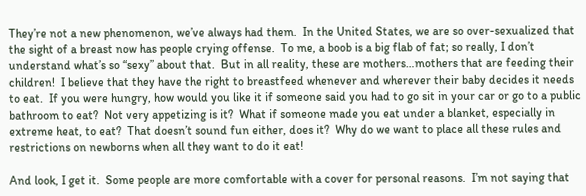They’re not a new phenomenon, we’ve always had them.  In the United States, we are so over-sexualized that the sight of a breast now has people crying offense.  To me, a boob is a big flab of fat; so really, I don’t understand what’s so “sexy” about that.  But in all reality, these are mothers…mothers that are feeding their children!  I believe that they have the right to breastfeed whenever and wherever their baby decides it needs to eat.  If you were hungry, how would you like it if someone said you had to go sit in your car or go to a public bathroom to eat?  Not very appetizing is it?  What if someone made you eat under a blanket, especially in extreme heat, to eat?  That doesn’t sound fun either, does it?  Why do we want to place all these rules and restrictions on newborns when all they want to do it eat!

And look, I get it.  Some people are more comfortable with a cover for personal reasons.  I’m not saying that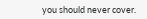you should never cover.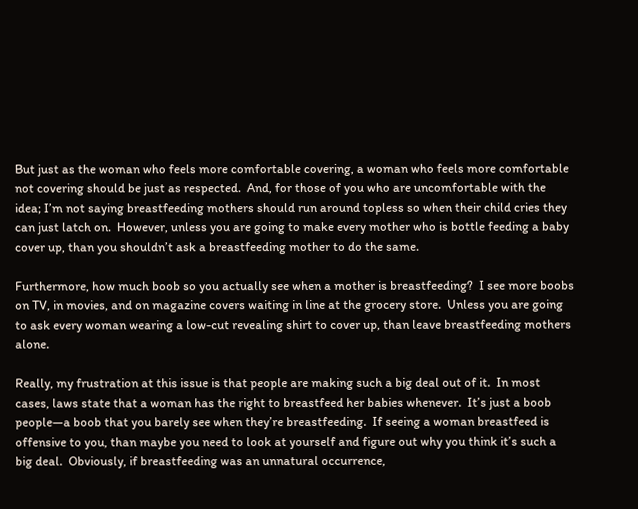But just as the woman who feels more comfortable covering, a woman who feels more comfortable not covering should be just as respected.  And, for those of you who are uncomfortable with the idea; I’m not saying breastfeeding mothers should run around topless so when their child cries they can just latch on.  However, unless you are going to make every mother who is bottle feeding a baby cover up, than you shouldn’t ask a breastfeeding mother to do the same.

Furthermore, how much boob so you actually see when a mother is breastfeeding?  I see more boobs on TV, in movies, and on magazine covers waiting in line at the grocery store.  Unless you are going to ask every woman wearing a low-cut revealing shirt to cover up, than leave breastfeeding mothers alone.

Really, my frustration at this issue is that people are making such a big deal out of it.  In most cases, laws state that a woman has the right to breastfeed her babies whenever.  It’s just a boob people—a boob that you barely see when they’re breastfeeding.  If seeing a woman breastfeed is offensive to you, than maybe you need to look at yourself and figure out why you think it’s such a big deal.  Obviously, if breastfeeding was an unnatural occurrence,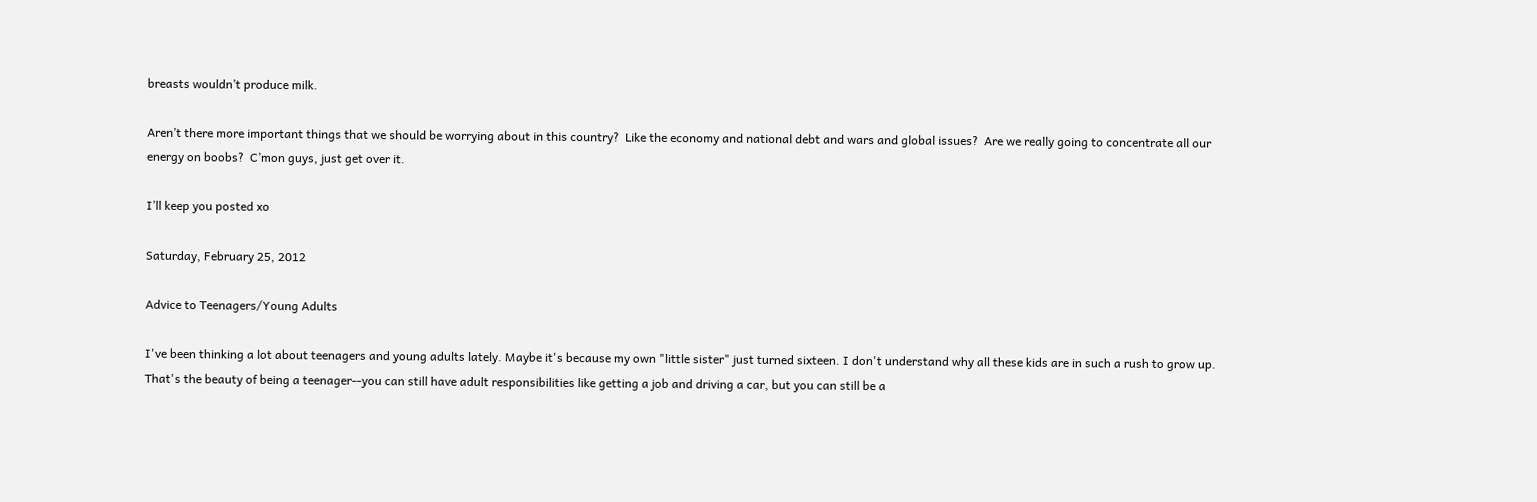breasts wouldn’t produce milk.

Aren’t there more important things that we should be worrying about in this country?  Like the economy and national debt and wars and global issues?  Are we really going to concentrate all our energy on boobs?  C’mon guys, just get over it.

I’ll keep you posted xo

Saturday, February 25, 2012

Advice to Teenagers/Young Adults

I've been thinking a lot about teenagers and young adults lately. Maybe it's because my own "little sister" just turned sixteen. I don't understand why all these kids are in such a rush to grow up. That's the beauty of being a teenager--you can still have adult responsibilities like getting a job and driving a car, but you can still be a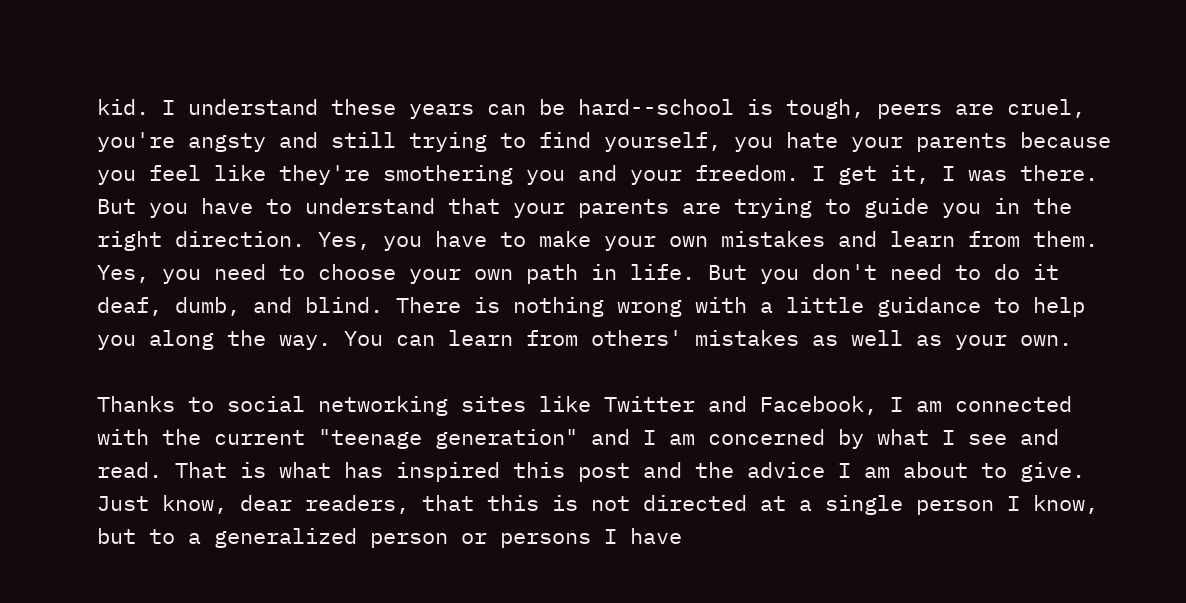kid. I understand these years can be hard--school is tough, peers are cruel, you're angsty and still trying to find yourself, you hate your parents because you feel like they're smothering you and your freedom. I get it, I was there. But you have to understand that your parents are trying to guide you in the right direction. Yes, you have to make your own mistakes and learn from them. Yes, you need to choose your own path in life. But you don't need to do it deaf, dumb, and blind. There is nothing wrong with a little guidance to help you along the way. You can learn from others' mistakes as well as your own.

Thanks to social networking sites like Twitter and Facebook, I am connected with the current "teenage generation" and I am concerned by what I see and read. That is what has inspired this post and the advice I am about to give. Just know, dear readers, that this is not directed at a single person I know, but to a generalized person or persons I have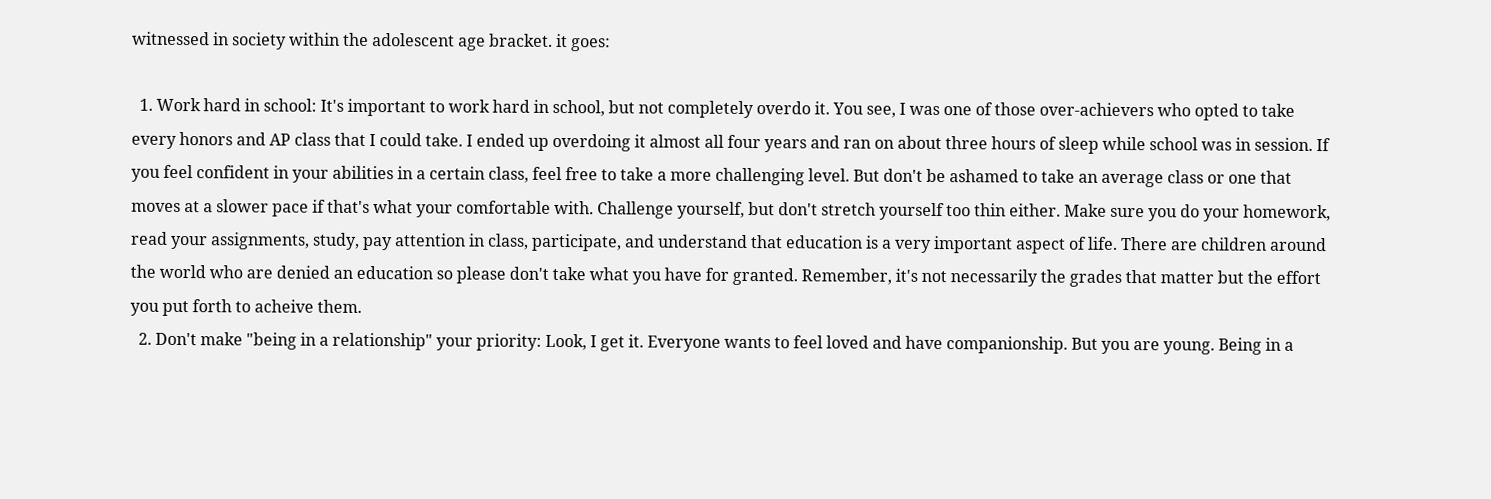witnessed in society within the adolescent age bracket. it goes:

  1. Work hard in school: It's important to work hard in school, but not completely overdo it. You see, I was one of those over-achievers who opted to take every honors and AP class that I could take. I ended up overdoing it almost all four years and ran on about three hours of sleep while school was in session. If you feel confident in your abilities in a certain class, feel free to take a more challenging level. But don't be ashamed to take an average class or one that moves at a slower pace if that's what your comfortable with. Challenge yourself, but don't stretch yourself too thin either. Make sure you do your homework, read your assignments, study, pay attention in class, participate, and understand that education is a very important aspect of life. There are children around the world who are denied an education so please don't take what you have for granted. Remember, it's not necessarily the grades that matter but the effort you put forth to acheive them.
  2. Don't make "being in a relationship" your priority: Look, I get it. Everyone wants to feel loved and have companionship. But you are young. Being in a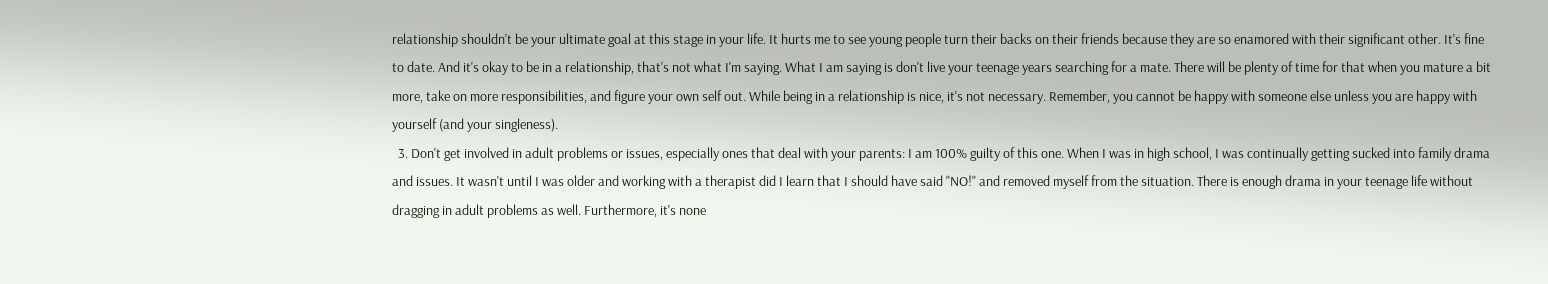relationship shouldn't be your ultimate goal at this stage in your life. It hurts me to see young people turn their backs on their friends because they are so enamored with their significant other. It's fine to date. And it's okay to be in a relationship, that's not what I'm saying. What I am saying is don't live your teenage years searching for a mate. There will be plenty of time for that when you mature a bit more, take on more responsibilities, and figure your own self out. While being in a relationship is nice, it's not necessary. Remember, you cannot be happy with someone else unless you are happy with yourself (and your singleness).
  3. Don't get involved in adult problems or issues, especially ones that deal with your parents: I am 100% guilty of this one. When I was in high school, I was continually getting sucked into family drama and issues. It wasn't until I was older and working with a therapist did I learn that I should have said "NO!" and removed myself from the situation. There is enough drama in your teenage life without dragging in adult problems as well. Furthermore, it's none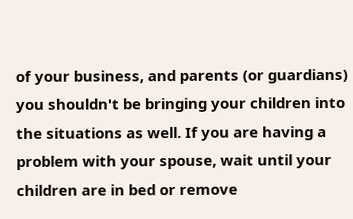of your business, and parents (or guardians) you shouldn't be bringing your children into the situations as well. If you are having a problem with your spouse, wait until your children are in bed or remove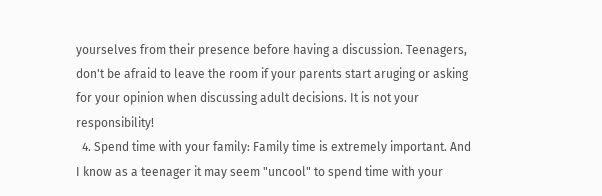yourselves from their presence before having a discussion. Teenagers, don't be afraid to leave the room if your parents start aruging or asking for your opinion when discussing adult decisions. It is not your responsibility!
  4. Spend time with your family: Family time is extremely important. And I know as a teenager it may seem "uncool" to spend time with your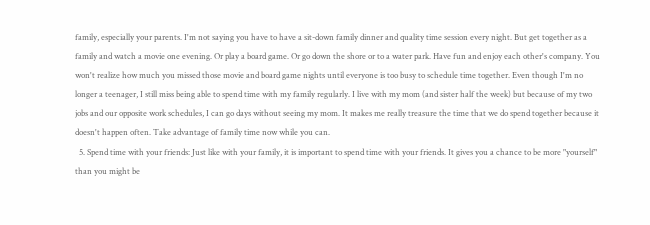family, especially your parents. I'm not saying you have to have a sit-down family dinner and quality time session every night. But get together as a family and watch a movie one evening. Or play a board game. Or go down the shore or to a water park. Have fun and enjoy each other's company. You won't realize how much you missed those movie and board game nights until everyone is too busy to schedule time together. Even though I'm no longer a teenager, I still miss being able to spend time with my family regularly. I live with my mom (and sister half the week) but because of my two jobs and our opposite work schedules, I can go days without seeing my mom. It makes me really treasure the time that we do spend together because it doesn't happen often. Take advantage of family time now while you can.
  5. Spend time with your friends: Just like with your family, it is important to spend time with your friends. It gives you a chance to be more "yourself" than you might be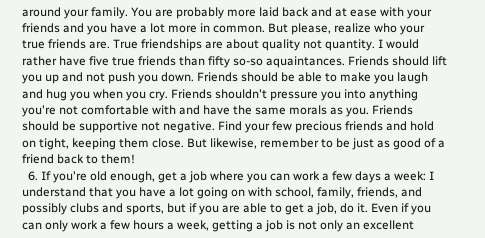around your family. You are probably more laid back and at ease with your friends and you have a lot more in common. But please, realize who your true friends are. True friendships are about quality not quantity. I would rather have five true friends than fifty so-so aquaintances. Friends should lift you up and not push you down. Friends should be able to make you laugh and hug you when you cry. Friends shouldn't pressure you into anything you're not comfortable with and have the same morals as you. Friends should be supportive not negative. Find your few precious friends and hold on tight, keeping them close. But likewise, remember to be just as good of a friend back to them!
  6. If you're old enough, get a job where you can work a few days a week: I understand that you have a lot going on with school, family, friends, and possibly clubs and sports, but if you are able to get a job, do it. Even if you can only work a few hours a week, getting a job is not only an excellent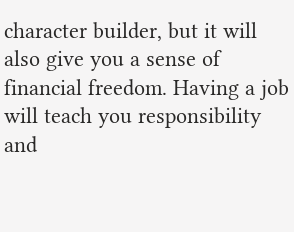character builder, but it will also give you a sense of financial freedom. Having a job will teach you responsibility and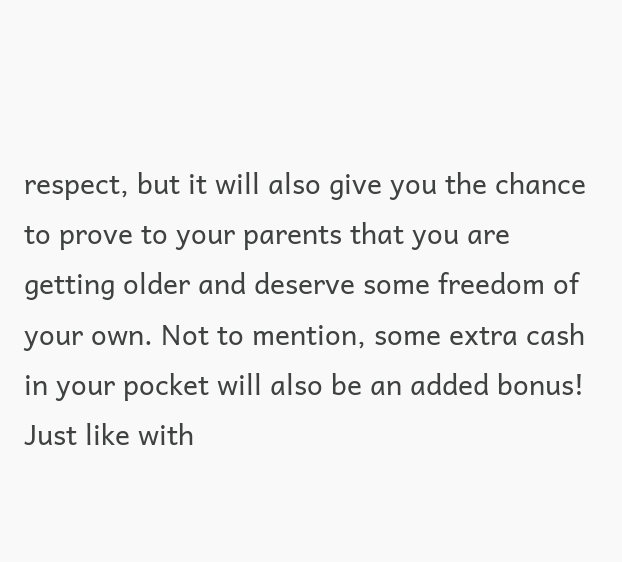respect, but it will also give you the chance to prove to your parents that you are getting older and deserve some freedom of your own. Not to mention, some extra cash in your pocket will also be an added bonus! Just like with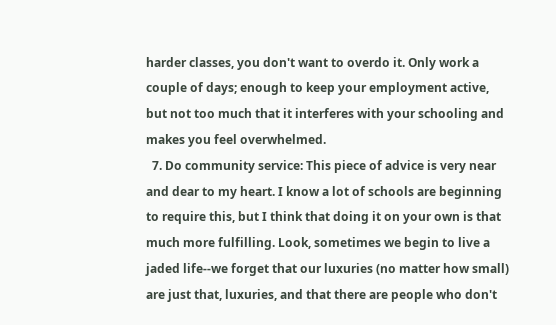harder classes, you don't want to overdo it. Only work a couple of days; enough to keep your employment active, but not too much that it interferes with your schooling and makes you feel overwhelmed.
  7. Do community service: This piece of advice is very near and dear to my heart. I know a lot of schools are beginning to require this, but I think that doing it on your own is that much more fulfilling. Look, sometimes we begin to live a jaded life--we forget that our luxuries (no matter how small) are just that, luxuries, and that there are people who don't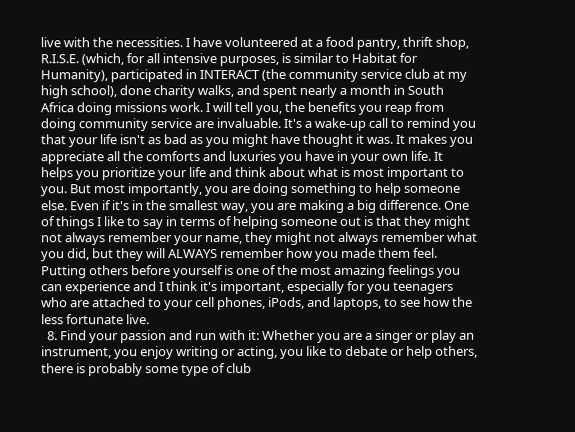live with the necessities. I have volunteered at a food pantry, thrift shop, R.I.S.E. (which, for all intensive purposes, is similar to Habitat for Humanity), participated in INTERACT (the community service club at my high school), done charity walks, and spent nearly a month in South Africa doing missions work. I will tell you, the benefits you reap from doing community service are invaluable. It's a wake-up call to remind you that your life isn't as bad as you might have thought it was. It makes you appreciate all the comforts and luxuries you have in your own life. It helps you prioritize your life and think about what is most important to you. But most importantly, you are doing something to help someone else. Even if it's in the smallest way, you are making a big difference. One of things I like to say in terms of helping someone out is that they might not always remember your name, they might not always remember what you did, but they will ALWAYS remember how you made them feel. Putting others before yourself is one of the most amazing feelings you can experience and I think it's important, especially for you teenagers who are attached to your cell phones, iPods, and laptops, to see how the less fortunate live.
  8. Find your passion and run with it: Whether you are a singer or play an instrument, you enjoy writing or acting, you like to debate or help others, there is probably some type of club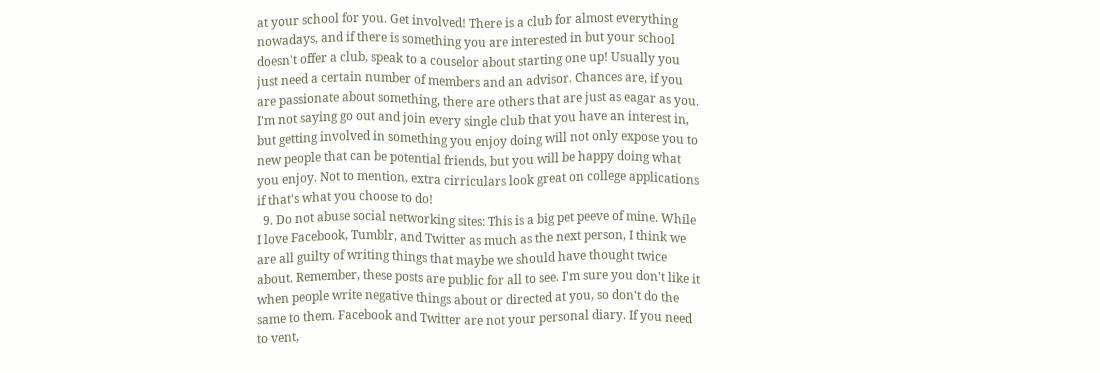at your school for you. Get involved! There is a club for almost everything nowadays, and if there is something you are interested in but your school doesn't offer a club, speak to a couselor about starting one up! Usually you just need a certain number of members and an advisor. Chances are, if you are passionate about something, there are others that are just as eagar as you. I'm not saying go out and join every single club that you have an interest in, but getting involved in something you enjoy doing will not only expose you to new people that can be potential friends, but you will be happy doing what you enjoy. Not to mention, extra cirriculars look great on college applications if that's what you choose to do!
  9. Do not abuse social networking sites: This is a big pet peeve of mine. While I love Facebook, Tumblr, and Twitter as much as the next person, I think we are all guilty of writing things that maybe we should have thought twice about. Remember, these posts are public for all to see. I'm sure you don't like it when people write negative things about or directed at you, so don't do the same to them. Facebook and Twitter are not your personal diary. If you need to vent,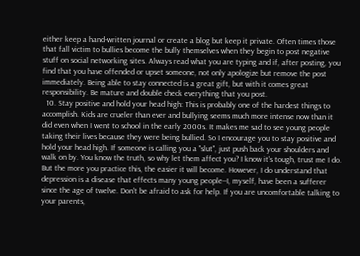either keep a hand-written journal or create a blog but keep it private. Often times those that fall victim to bullies become the bully themselves when they begin to post negative stuff on social networking sites. Always read what you are typing and if, after posting, you find that you have offended or upset someone, not only apologize but remove the post immediately. Being able to stay connected is a great gift, but with it comes great responsibility. Be mature and double check everything that you post.
  10. Stay positive and hold your head high: This is probably one of the hardest things to accomplish. Kids are crueler than ever and bullying seems much more intense now than it did even when I went to school in the early 2000s. It makes me sad to see young people taking their lives because they were being bullied. So I encourage you to stay positive and hold your head high. If someone is calling you a "slut", just push back your shoulders and walk on by. You know the truth, so why let them affect you? I know it's tough, trust me I do. But the more you practice this, the easier it will become. However, I do understand that depression is a disease that effects many young people--I, myself, have been a sufferer since the age of twelve. Don't be afraid to ask for help. If you are uncomfortable talking to your parents,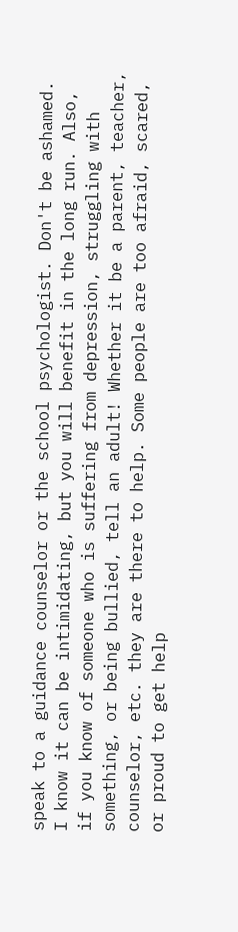speak to a guidance counselor or the school psychologist. Don't be ashamed. I know it can be intimidating, but you will benefit in the long run. Also, if you know of someone who is suffering from depression, struggling with something, or being bullied, tell an adult! Whether it be a parent, teacher, counselor, etc. they are there to help. Some people are too afraid, scared, or proud to get help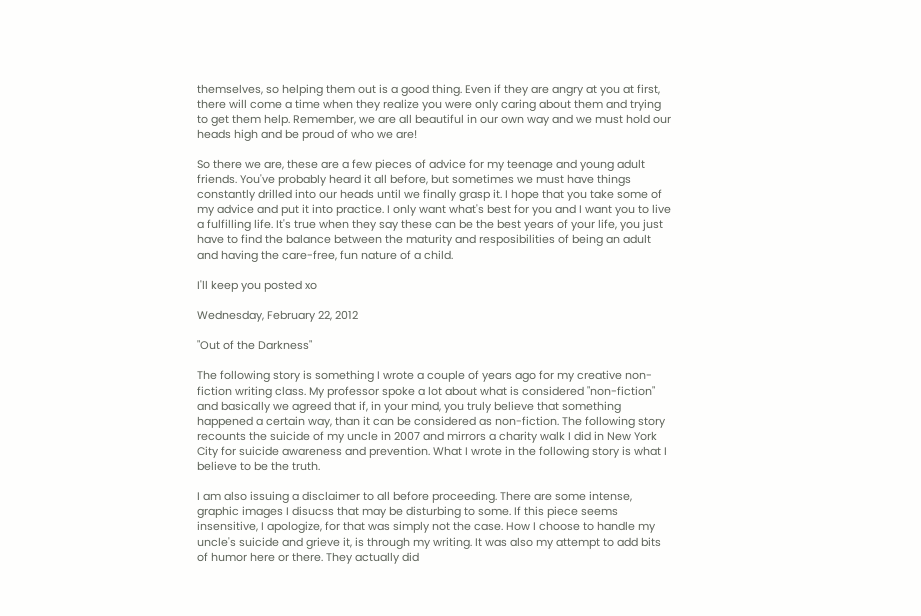themselves, so helping them out is a good thing. Even if they are angry at you at first, there will come a time when they realize you were only caring about them and trying to get them help. Remember, we are all beautiful in our own way and we must hold our heads high and be proud of who we are!

So there we are, these are a few pieces of advice for my teenage and young adult friends. You've probably heard it all before, but sometimes we must have things constantly drilled into our heads until we finally grasp it. I hope that you take some of my advice and put it into practice. I only want what's best for you and I want you to live a fulfilling life. It's true when they say these can be the best years of your life, you just have to find the balance between the maturity and resposibilities of being an adult and having the care-free, fun nature of a child.

I'll keep you posted xo

Wednesday, February 22, 2012

"Out of the Darkness"

The following story is something I wrote a couple of years ago for my creative non-fiction writing class. My professor spoke a lot about what is considered "non-fiction" and basically we agreed that if, in your mind, you truly believe that something happened a certain way, than it can be considered as non-fiction. The following story recounts the suicide of my uncle in 2007 and mirrors a charity walk I did in New York City for suicide awareness and prevention. What I wrote in the following story is what I believe to be the truth.

I am also issuing a disclaimer to all before proceeding. There are some intense, graphic images I disucss that may be disturbing to some. If this piece seems insensitive, I apologize, for that was simply not the case. How I choose to handle my uncle's suicide and grieve it, is through my writing. It was also my attempt to add bits of humor here or there. They actually did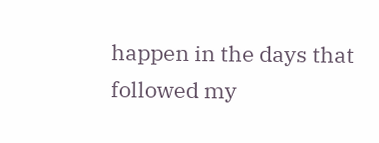happen in the days that followed my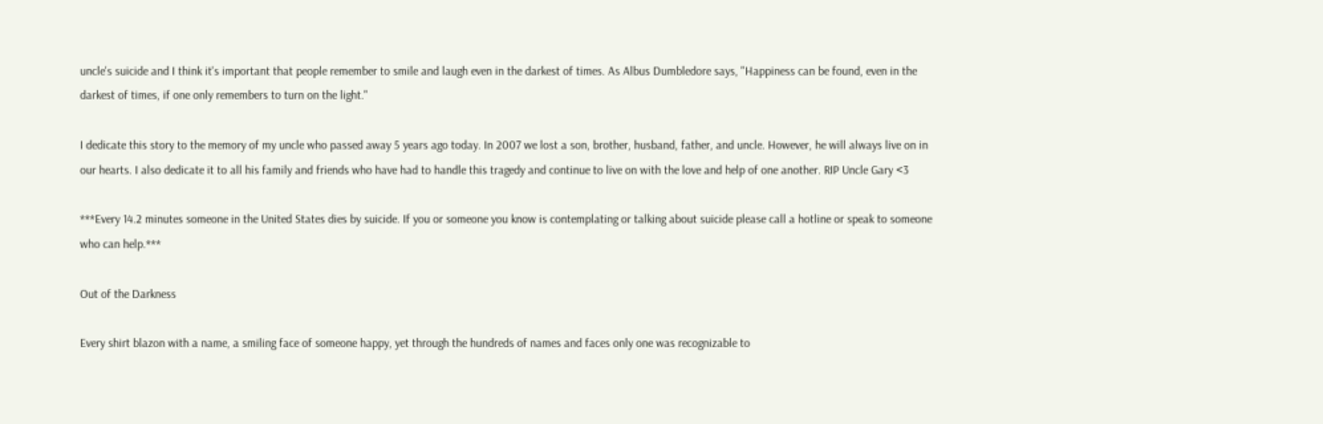uncle's suicide and I think it's important that people remember to smile and laugh even in the darkest of times. As Albus Dumbledore says, "Happiness can be found, even in the darkest of times, if one only remembers to turn on the light."

I dedicate this story to the memory of my uncle who passed away 5 years ago today. In 2007 we lost a son, brother, husband, father, and uncle. However, he will always live on in our hearts. I also dedicate it to all his family and friends who have had to handle this tragedy and continue to live on with the love and help of one another. RIP Uncle Gary <3

***Every 14.2 minutes someone in the United States dies by suicide. If you or someone you know is contemplating or talking about suicide please call a hotline or speak to someone who can help.***

Out of the Darkness

Every shirt blazon with a name, a smiling face of someone happy, yet through the hundreds of names and faces only one was recognizable to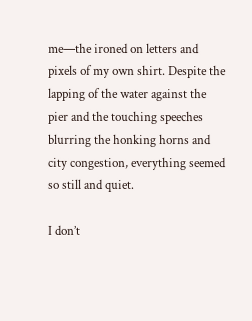me—the ironed on letters and pixels of my own shirt. Despite the lapping of the water against the pier and the touching speeches blurring the honking horns and city congestion, everything seemed so still and quiet.

I don’t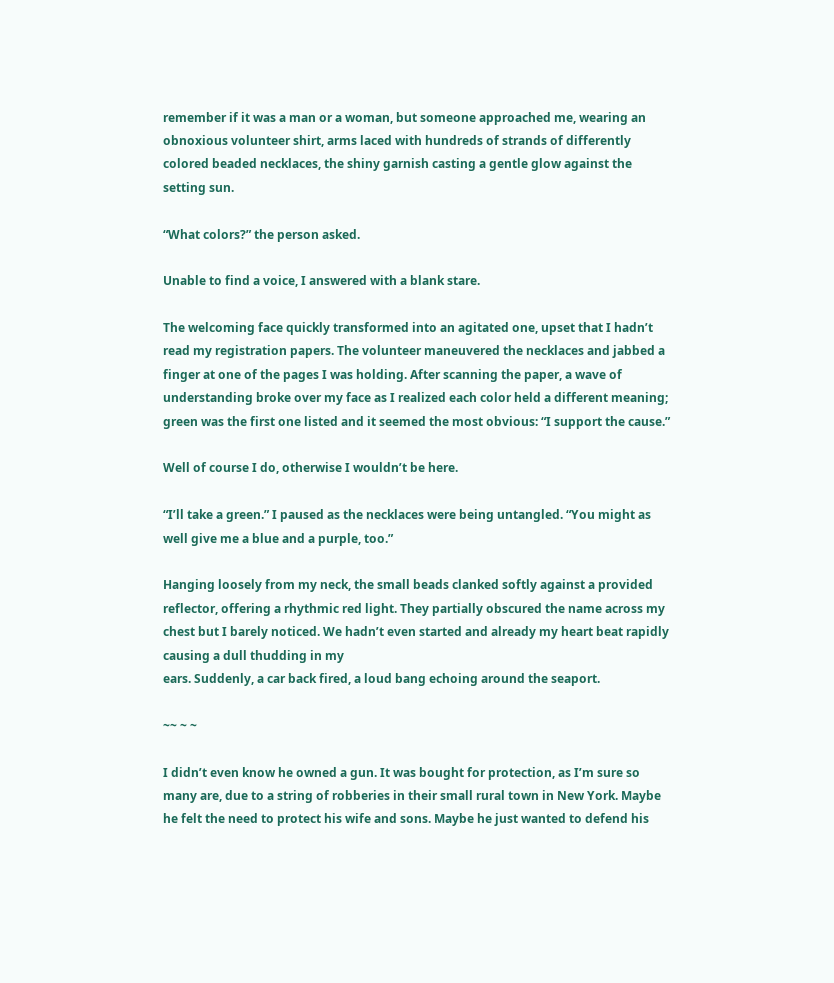remember if it was a man or a woman, but someone approached me, wearing an obnoxious volunteer shirt, arms laced with hundreds of strands of differently colored beaded necklaces, the shiny garnish casting a gentle glow against the setting sun.

“What colors?” the person asked.

Unable to find a voice, I answered with a blank stare.

The welcoming face quickly transformed into an agitated one, upset that I hadn’t read my registration papers. The volunteer maneuvered the necklaces and jabbed a finger at one of the pages I was holding. After scanning the paper, a wave of understanding broke over my face as I realized each color held a different meaning; green was the first one listed and it seemed the most obvious: “I support the cause.”

Well of course I do, otherwise I wouldn’t be here.

“I’ll take a green.” I paused as the necklaces were being untangled. “You might as well give me a blue and a purple, too.”

Hanging loosely from my neck, the small beads clanked softly against a provided reflector, offering a rhythmic red light. They partially obscured the name across my chest but I barely noticed. We hadn’t even started and already my heart beat rapidly causing a dull thudding in my
ears. Suddenly, a car back fired, a loud bang echoing around the seaport.

~~ ~ ~

I didn’t even know he owned a gun. It was bought for protection, as I’m sure so many are, due to a string of robberies in their small rural town in New York. Maybe he felt the need to protect his wife and sons. Maybe he just wanted to defend his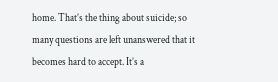home. That’s the thing about suicide; so many questions are left unanswered that it becomes hard to accept. It’s a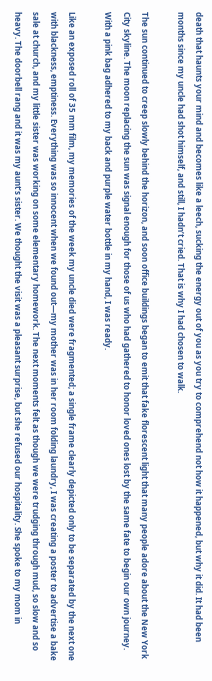death that haunts your mind and becomes like a leech, sucking the energy out of you as you try to comprehend not how it happened, but why it did. It had been months since my uncle had shot himself, and still, I hadn’t cried. That is why I had chosen to walk.

The sun continued to creep slowly behind the horizon, and soon office buildings began to emit that fake florescent light that many people adore about the New York City skyline. The moon replacing the sun was signal enough for those of us who had gathered to honor loved ones lost by the same fate to begin our own journey. With a pink bag adhered to my back and purple water bottle in my hand, I was ready.

Like an exposed roll of 35 mm film, my memories of the week my uncle died were fragmented; a single frame clearly depicted only to be separated by the next one with blackness, emptiness. Everything was so innocent when we found out—my mother was in her room folding laundry, I was creating a poster to advertise a bake sale at church, and my little sister was working on some elementary homework. The next moments felt as though we were trudging through mud, so slow and so heavy. The doorbell rang and it was my aunt’s sister. We thought the visit was a pleasant surprise, but she refused our hospitality. She spoke to my mom in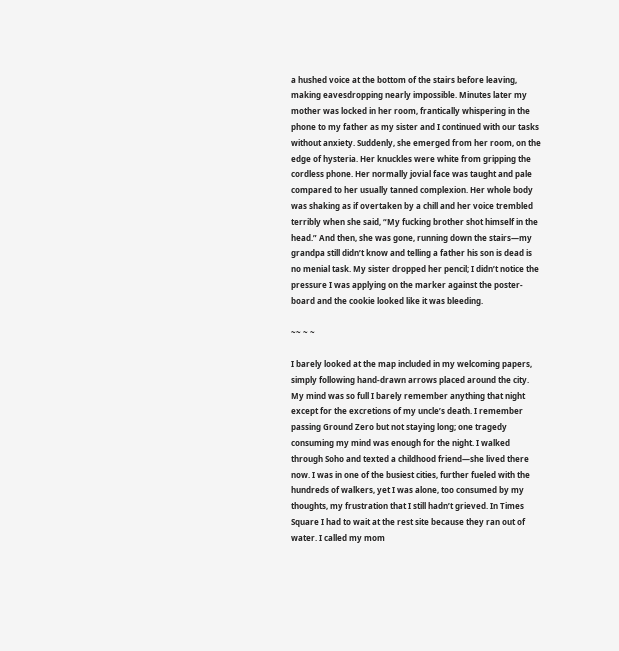a hushed voice at the bottom of the stairs before leaving, making eavesdropping nearly impossible. Minutes later my mother was locked in her room, frantically whispering in the phone to my father as my sister and I continued with our tasks without anxiety. Suddenly, she emerged from her room, on the edge of hysteria. Her knuckles were white from gripping the cordless phone. Her normally jovial face was taught and pale compared to her usually tanned complexion. Her whole body was shaking as if overtaken by a chill and her voice trembled terribly when she said, “My fucking brother shot himself in the head.” And then, she was gone, running down the stairs—my grandpa still didn’t know and telling a father his son is dead is no menial task. My sister dropped her pencil; I didn’t notice the pressure I was applying on the marker against the poster-board and the cookie looked like it was bleeding.

~~ ~ ~

I barely looked at the map included in my welcoming papers, simply following hand-drawn arrows placed around the city. My mind was so full I barely remember anything that night except for the excretions of my uncle’s death. I remember passing Ground Zero but not staying long; one tragedy consuming my mind was enough for the night. I walked through Soho and texted a childhood friend—she lived there now. I was in one of the busiest cities, further fueled with the hundreds of walkers, yet I was alone, too consumed by my thoughts, my frustration that I still hadn’t grieved. In Times Square I had to wait at the rest site because they ran out of water. I called my mom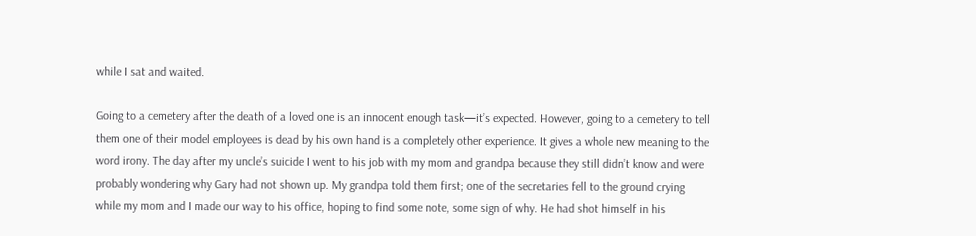while I sat and waited.

Going to a cemetery after the death of a loved one is an innocent enough task—it’s expected. However, going to a cemetery to tell them one of their model employees is dead by his own hand is a completely other experience. It gives a whole new meaning to the word irony. The day after my uncle’s suicide I went to his job with my mom and grandpa because they still didn’t know and were probably wondering why Gary had not shown up. My grandpa told them first; one of the secretaries fell to the ground crying while my mom and I made our way to his office, hoping to find some note, some sign of why. He had shot himself in his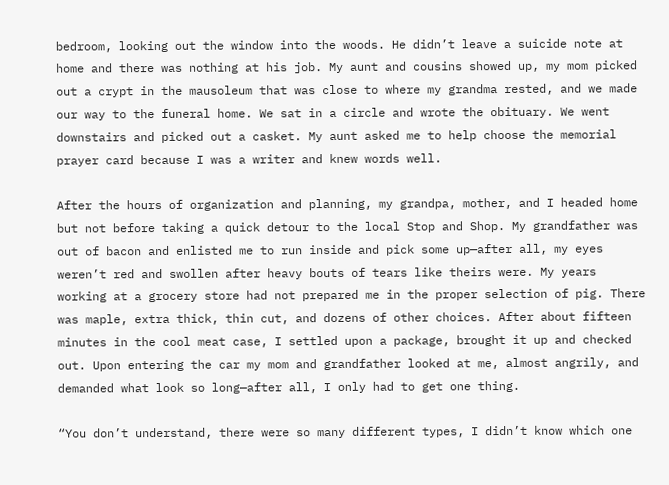bedroom, looking out the window into the woods. He didn’t leave a suicide note at home and there was nothing at his job. My aunt and cousins showed up, my mom picked out a crypt in the mausoleum that was close to where my grandma rested, and we made our way to the funeral home. We sat in a circle and wrote the obituary. We went downstairs and picked out a casket. My aunt asked me to help choose the memorial prayer card because I was a writer and knew words well.

After the hours of organization and planning, my grandpa, mother, and I headed home but not before taking a quick detour to the local Stop and Shop. My grandfather was out of bacon and enlisted me to run inside and pick some up—after all, my eyes weren’t red and swollen after heavy bouts of tears like theirs were. My years working at a grocery store had not prepared me in the proper selection of pig. There was maple, extra thick, thin cut, and dozens of other choices. After about fifteen minutes in the cool meat case, I settled upon a package, brought it up and checked out. Upon entering the car my mom and grandfather looked at me, almost angrily, and demanded what look so long—after all, I only had to get one thing.

“You don’t understand, there were so many different types, I didn’t know which one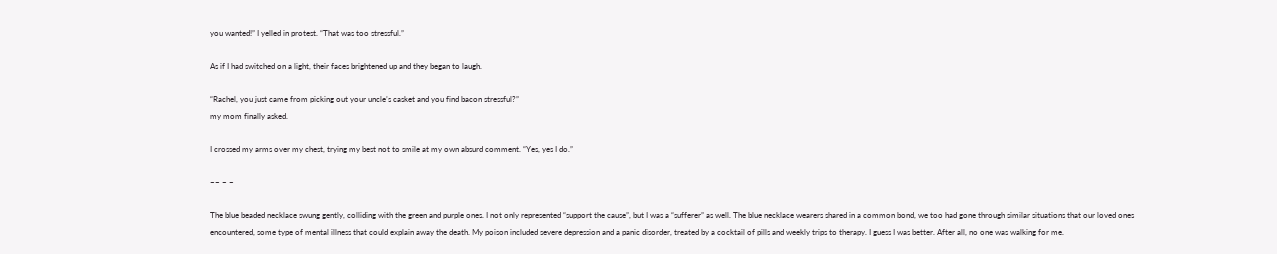you wanted!” I yelled in protest. “That was too stressful.”

As if I had switched on a light, their faces brightened up and they began to laugh.

“Rachel, you just came from picking out your uncle’s casket and you find bacon stressful?”
my mom finally asked.

I crossed my arms over my chest, trying my best not to smile at my own absurd comment. “Yes, yes I do.”

~~ ~ ~

The blue beaded necklace swung gently, colliding with the green and purple ones. I not only represented “support the cause”, but I was a “sufferer” as well. The blue necklace wearers shared in a common bond, we too had gone through similar situations that our loved ones
encountered, some type of mental illness that could explain away the death. My poison included severe depression and a panic disorder, treated by a cocktail of pills and weekly trips to therapy. I guess I was better. After all, no one was walking for me.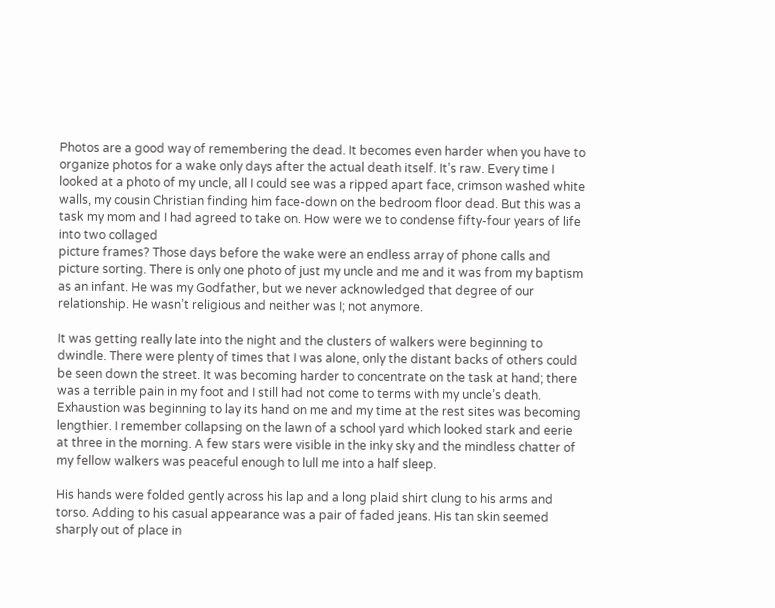Photos are a good way of remembering the dead. It becomes even harder when you have to organize photos for a wake only days after the actual death itself. It’s raw. Every time I looked at a photo of my uncle, all I could see was a ripped apart face, crimson washed white walls, my cousin Christian finding him face-down on the bedroom floor dead. But this was a task my mom and I had agreed to take on. How were we to condense fifty-four years of life into two collaged
picture frames? Those days before the wake were an endless array of phone calls and picture sorting. There is only one photo of just my uncle and me and it was from my baptism as an infant. He was my Godfather, but we never acknowledged that degree of our relationship. He wasn’t religious and neither was I; not anymore.

It was getting really late into the night and the clusters of walkers were beginning to dwindle. There were plenty of times that I was alone, only the distant backs of others could be seen down the street. It was becoming harder to concentrate on the task at hand; there was a terrible pain in my foot and I still had not come to terms with my uncle’s death. Exhaustion was beginning to lay its hand on me and my time at the rest sites was becoming lengthier. I remember collapsing on the lawn of a school yard which looked stark and eerie at three in the morning. A few stars were visible in the inky sky and the mindless chatter of my fellow walkers was peaceful enough to lull me into a half sleep.

His hands were folded gently across his lap and a long plaid shirt clung to his arms and torso. Adding to his casual appearance was a pair of faded jeans. His tan skin seemed sharply out of place in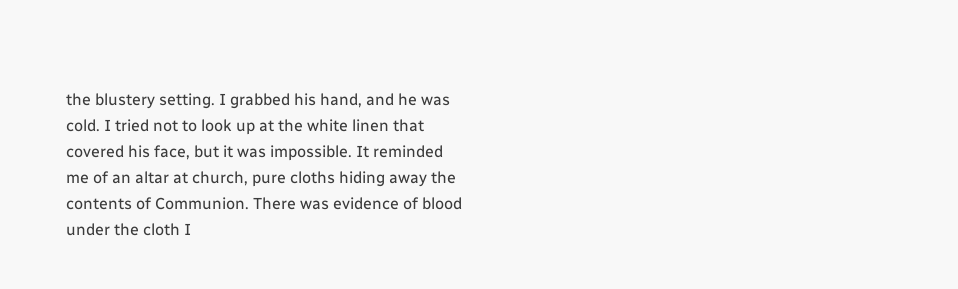the blustery setting. I grabbed his hand, and he was cold. I tried not to look up at the white linen that covered his face, but it was impossible. It reminded me of an altar at church, pure cloths hiding away the contents of Communion. There was evidence of blood under the cloth I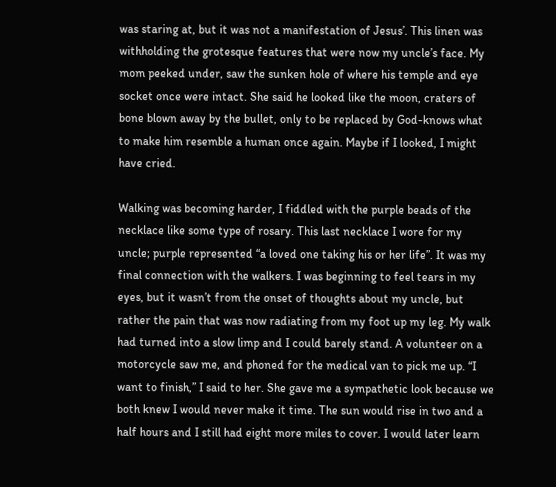was staring at, but it was not a manifestation of Jesus’. This linen was withholding the grotesque features that were now my uncle’s face. My mom peeked under, saw the sunken hole of where his temple and eye socket once were intact. She said he looked like the moon, craters of
bone blown away by the bullet, only to be replaced by God-knows what to make him resemble a human once again. Maybe if I looked, I might have cried.

Walking was becoming harder, I fiddled with the purple beads of the necklace like some type of rosary. This last necklace I wore for my uncle; purple represented “a loved one taking his or her life”. It was my final connection with the walkers. I was beginning to feel tears in my eyes, but it wasn’t from the onset of thoughts about my uncle, but rather the pain that was now radiating from my foot up my leg. My walk had turned into a slow limp and I could barely stand. A volunteer on a motorcycle saw me, and phoned for the medical van to pick me up. “I want to finish,” I said to her. She gave me a sympathetic look because we both knew I would never make it time. The sun would rise in two and a half hours and I still had eight more miles to cover. I would later learn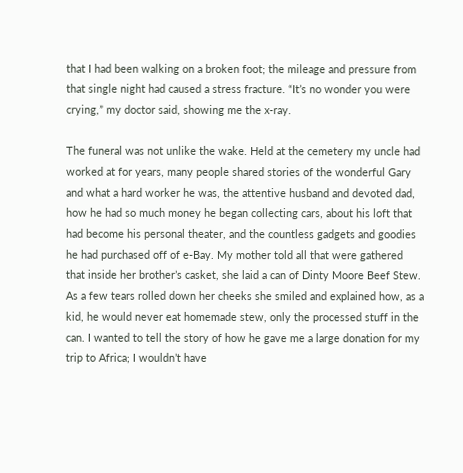that I had been walking on a broken foot; the mileage and pressure from that single night had caused a stress fracture. “It’s no wonder you were crying,” my doctor said, showing me the x-ray.

The funeral was not unlike the wake. Held at the cemetery my uncle had worked at for years, many people shared stories of the wonderful Gary and what a hard worker he was, the attentive husband and devoted dad, how he had so much money he began collecting cars, about his loft that had become his personal theater, and the countless gadgets and goodies he had purchased off of e-Bay. My mother told all that were gathered that inside her brother’s casket, she laid a can of Dinty Moore Beef Stew. As a few tears rolled down her cheeks she smiled and explained how, as a kid, he would never eat homemade stew, only the processed stuff in the can. I wanted to tell the story of how he gave me a large donation for my trip to Africa; I wouldn’t have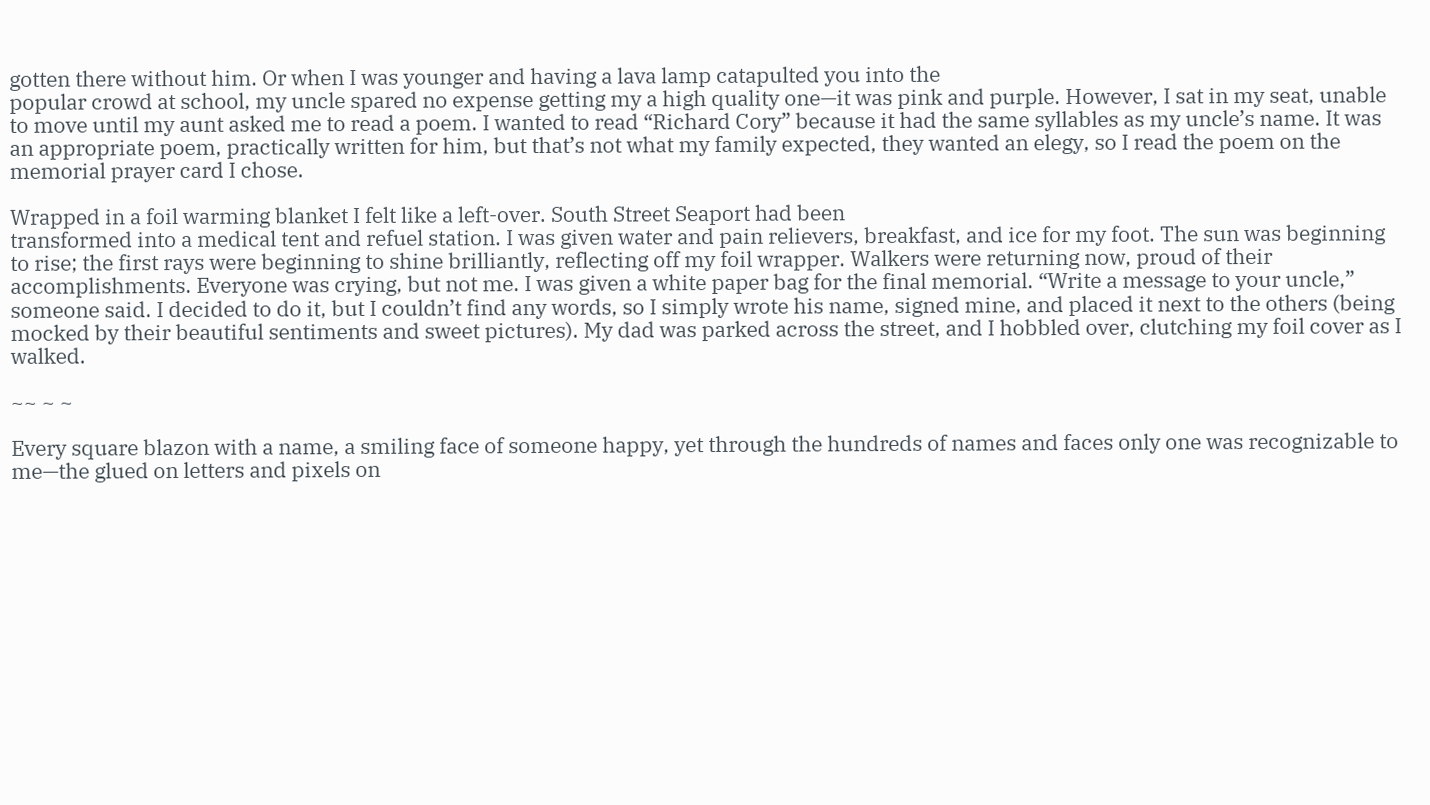gotten there without him. Or when I was younger and having a lava lamp catapulted you into the
popular crowd at school, my uncle spared no expense getting my a high quality one—it was pink and purple. However, I sat in my seat, unable to move until my aunt asked me to read a poem. I wanted to read “Richard Cory” because it had the same syllables as my uncle’s name. It was an appropriate poem, practically written for him, but that’s not what my family expected, they wanted an elegy, so I read the poem on the memorial prayer card I chose.

Wrapped in a foil warming blanket I felt like a left-over. South Street Seaport had been
transformed into a medical tent and refuel station. I was given water and pain relievers, breakfast, and ice for my foot. The sun was beginning to rise; the first rays were beginning to shine brilliantly, reflecting off my foil wrapper. Walkers were returning now, proud of their accomplishments. Everyone was crying, but not me. I was given a white paper bag for the final memorial. “Write a message to your uncle,” someone said. I decided to do it, but I couldn’t find any words, so I simply wrote his name, signed mine, and placed it next to the others (being mocked by their beautiful sentiments and sweet pictures). My dad was parked across the street, and I hobbled over, clutching my foil cover as I walked.

~~ ~ ~

Every square blazon with a name, a smiling face of someone happy, yet through the hundreds of names and faces only one was recognizable to me—the glued on letters and pixels on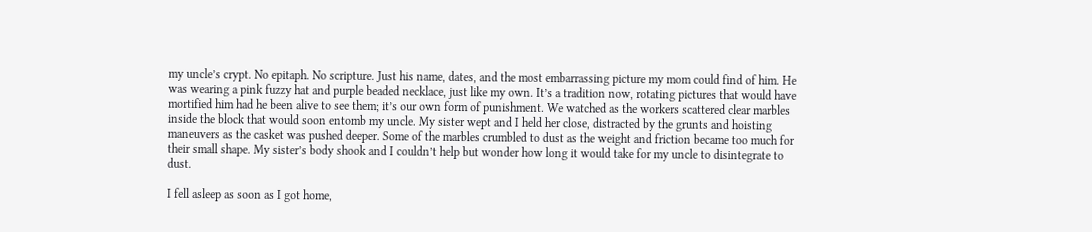my uncle’s crypt. No epitaph. No scripture. Just his name, dates, and the most embarrassing picture my mom could find of him. He was wearing a pink fuzzy hat and purple beaded necklace, just like my own. It’s a tradition now, rotating pictures that would have mortified him had he been alive to see them; it’s our own form of punishment. We watched as the workers scattered clear marbles inside the block that would soon entomb my uncle. My sister wept and I held her close, distracted by the grunts and hoisting maneuvers as the casket was pushed deeper. Some of the marbles crumbled to dust as the weight and friction became too much for their small shape. My sister’s body shook and I couldn’t help but wonder how long it would take for my uncle to disintegrate to dust.

I fell asleep as soon as I got home,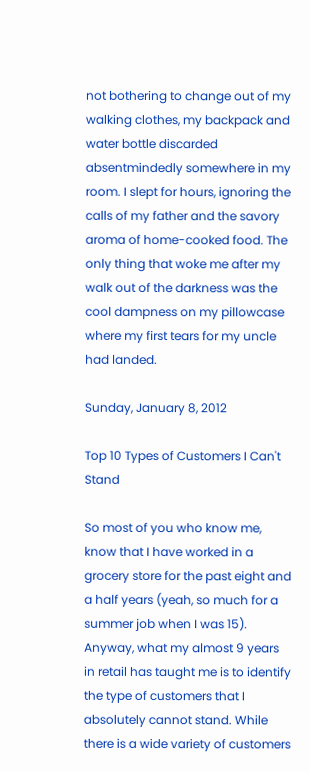not bothering to change out of my walking clothes, my backpack and water bottle discarded absentmindedly somewhere in my room. I slept for hours, ignoring the calls of my father and the savory aroma of home-cooked food. The only thing that woke me after my walk out of the darkness was the cool dampness on my pillowcase where my first tears for my uncle had landed.

Sunday, January 8, 2012

Top 10 Types of Customers I Can't Stand

So most of you who know me, know that I have worked in a grocery store for the past eight and a half years (yeah, so much for a summer job when I was 15). Anyway, what my almost 9 years in retail has taught me is to identify the type of customers that I absolutely cannot stand. While there is a wide variety of customers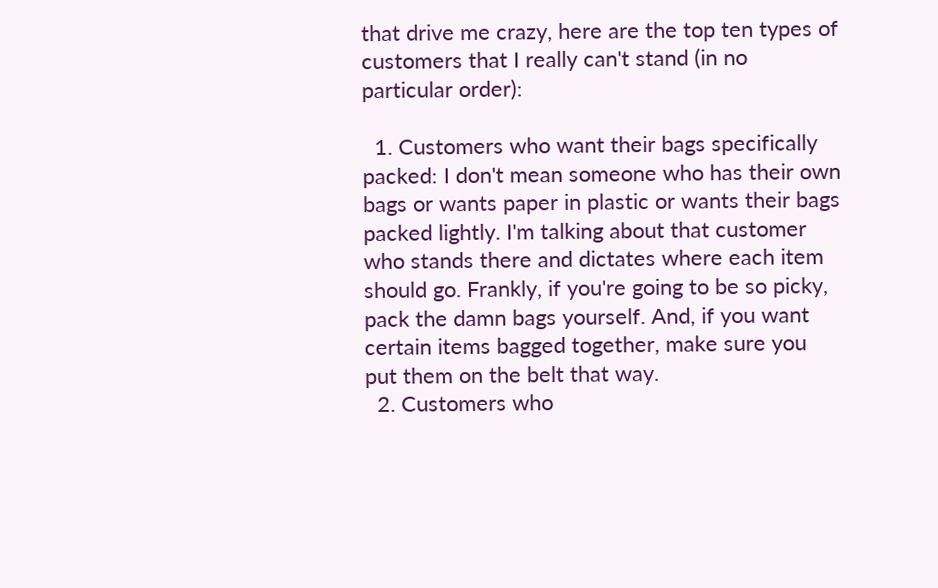that drive me crazy, here are the top ten types of customers that I really can't stand (in no particular order):

  1. Customers who want their bags specifically packed: I don't mean someone who has their own bags or wants paper in plastic or wants their bags packed lightly. I'm talking about that customer who stands there and dictates where each item should go. Frankly, if you're going to be so picky, pack the damn bags yourself. And, if you want certain items bagged together, make sure you put them on the belt that way.
  2. Customers who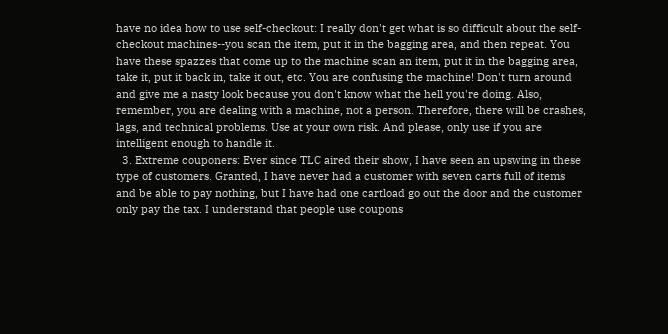have no idea how to use self-checkout: I really don't get what is so difficult about the self-checkout machines--you scan the item, put it in the bagging area, and then repeat. You have these spazzes that come up to the machine scan an item, put it in the bagging area, take it, put it back in, take it out, etc. You are confusing the machine! Don't turn around and give me a nasty look because you don't know what the hell you're doing. Also, remember, you are dealing with a machine, not a person. Therefore, there will be crashes, lags, and technical problems. Use at your own risk. And please, only use if you are intelligent enough to handle it.
  3. Extreme couponers: Ever since TLC aired their show, I have seen an upswing in these type of customers. Granted, I have never had a customer with seven carts full of items and be able to pay nothing, but I have had one cartload go out the door and the customer only pay the tax. I understand that people use coupons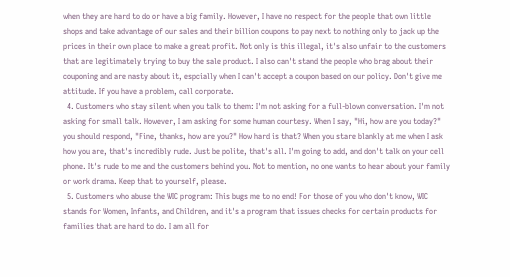when they are hard to do or have a big family. However, I have no respect for the people that own little shops and take advantage of our sales and their billion coupons to pay next to nothing only to jack up the prices in their own place to make a great profit. Not only is this illegal, it's also unfair to the customers that are legitimately trying to buy the sale product. I also can't stand the people who brag about their couponing and are nasty about it, espcially when I can't accept a coupon based on our policy. Don't give me attitude. If you have a problem, call corporate.
  4. Customers who stay silent when you talk to them: I'm not asking for a full-blown conversation. I'm not asking for small talk. However, I am asking for some human courtesy. When I say, "Hi, how are you today?" you should respond, "Fine, thanks, how are you?" How hard is that? When you stare blankly at me when I ask how you are, that's incredibly rude. Just be polite, that's all. I'm going to add, and don't talk on your cell phone. It's rude to me and the customers behind you. Not to mention, no one wants to hear about your family or work drama. Keep that to yourself, please.
  5. Customers who abuse the WIC program: This bugs me to no end! For those of you who don't know, WIC stands for Women, Infants, and Children, and it's a program that issues checks for certain products for families that are hard to do. I am all for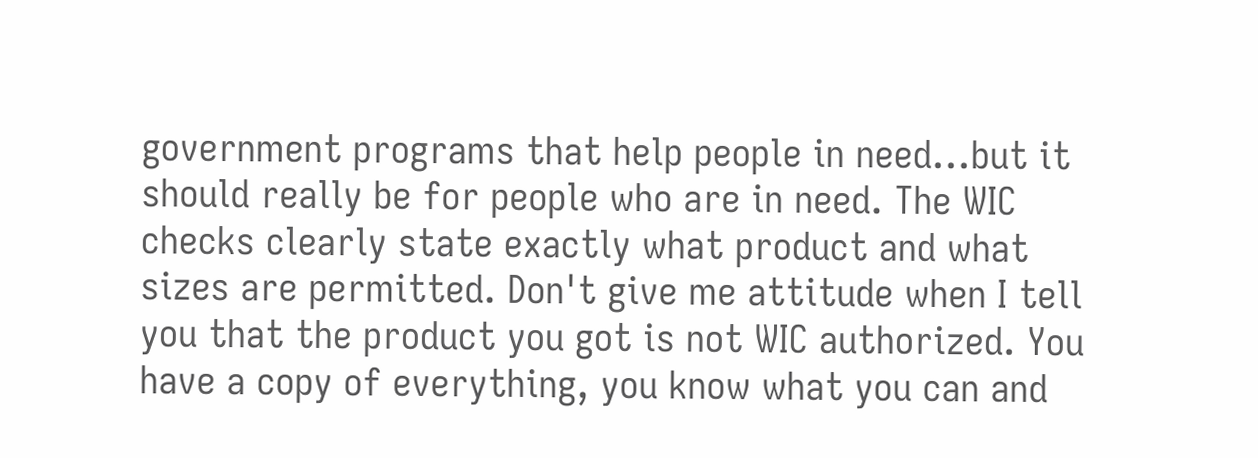government programs that help people in need...but it should really be for people who are in need. The WIC checks clearly state exactly what product and what sizes are permitted. Don't give me attitude when I tell you that the product you got is not WIC authorized. You have a copy of everything, you know what you can and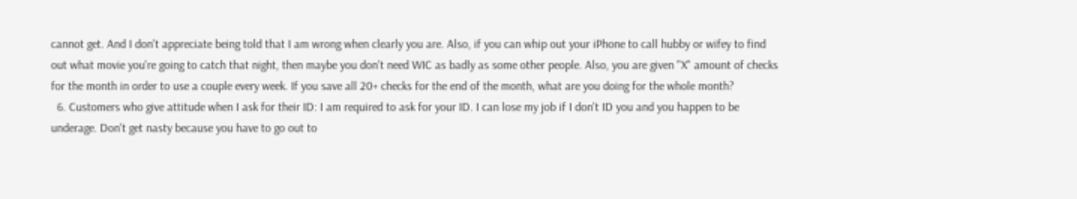cannot get. And I don't appreciate being told that I am wrong when clearly you are. Also, if you can whip out your iPhone to call hubby or wifey to find out what movie you're going to catch that night, then maybe you don't need WIC as badly as some other people. Also, you are given "X" amount of checks for the month in order to use a couple every week. If you save all 20+ checks for the end of the month, what are you doing for the whole month?
  6. Customers who give attitude when I ask for their ID: I am required to ask for your ID. I can lose my job if I don't ID you and you happen to be underage. Don't get nasty because you have to go out to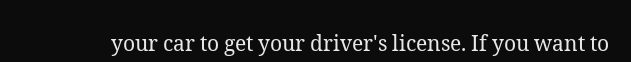your car to get your driver's license. If you want to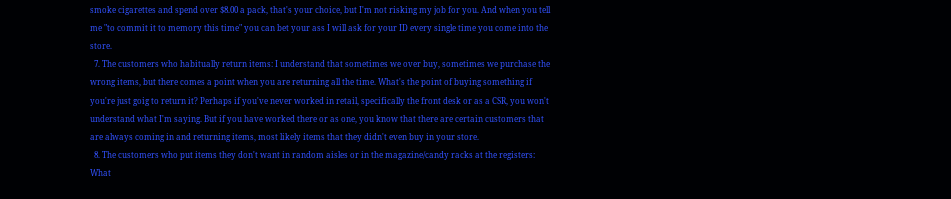smoke cigarettes and spend over $8.00 a pack, that's your choice, but I'm not risking my job for you. And when you tell me "to commit it to memory this time" you can bet your ass I will ask for your ID every single time you come into the store.
  7. The customers who habitually return items: I understand that sometimes we over buy, sometimes we purchase the wrong items, but there comes a point when you are returning all the time. What's the point of buying something if you're just goig to return it? Perhaps if you've never worked in retail, specifically the front desk or as a CSR, you won't understand what I'm saying. But if you have worked there or as one, you know that there are certain customers that are always coming in and returning items, most likely items that they didn't even buy in your store.
  8. The customers who put items they don't want in random aisles or in the magazine/candy racks at the registers: What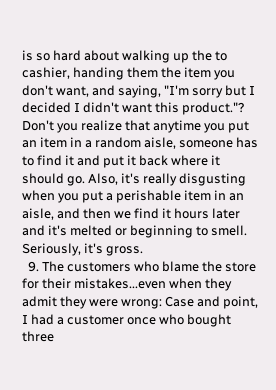is so hard about walking up the to cashier, handing them the item you don't want, and saying, "I'm sorry but I decided I didn't want this product."? Don't you realize that anytime you put an item in a random aisle, someone has to find it and put it back where it should go. Also, it's really disgusting when you put a perishable item in an aisle, and then we find it hours later and it's melted or beginning to smell. Seriously, it's gross.
  9. The customers who blame the store for their mistakes...even when they admit they were wrong: Case and point, I had a customer once who bought three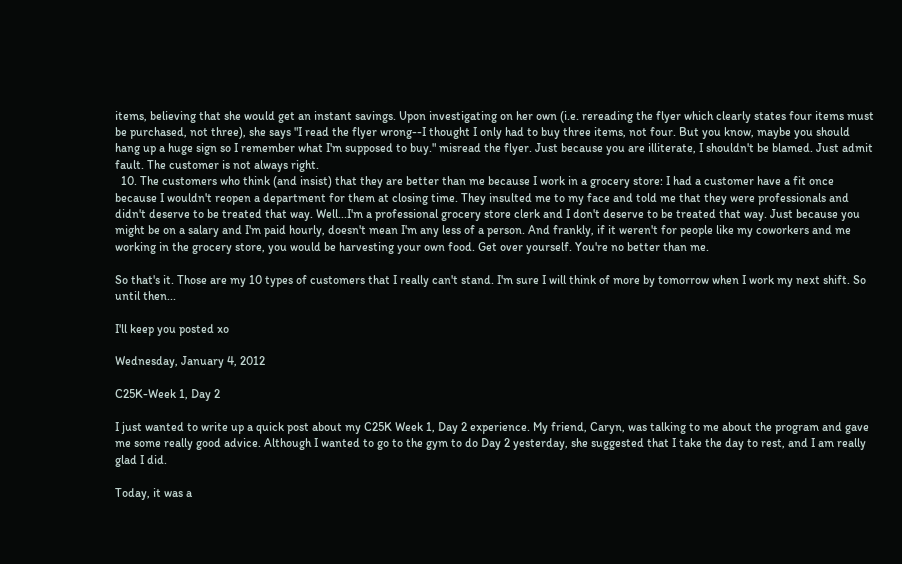items, believing that she would get an instant savings. Upon investigating on her own (i.e. rereading the flyer which clearly states four items must be purchased, not three), she says "I read the flyer wrong--I thought I only had to buy three items, not four. But you know, maybe you should hang up a huge sign so I remember what I'm supposed to buy." misread the flyer. Just because you are illiterate, I shouldn't be blamed. Just admit fault. The customer is not always right.
  10. The customers who think (and insist) that they are better than me because I work in a grocery store: I had a customer have a fit once because I wouldn't reopen a department for them at closing time. They insulted me to my face and told me that they were professionals and didn't deserve to be treated that way. Well...I'm a professional grocery store clerk and I don't deserve to be treated that way. Just because you might be on a salary and I'm paid hourly, doesn't mean I'm any less of a person. And frankly, if it weren't for people like my coworkers and me working in the grocery store, you would be harvesting your own food. Get over yourself. You're no better than me.

So that's it. Those are my 10 types of customers that I really can't stand. I'm sure I will think of more by tomorrow when I work my next shift. So until then...

I'll keep you posted xo

Wednesday, January 4, 2012

C25K-Week 1, Day 2

I just wanted to write up a quick post about my C25K Week 1, Day 2 experience. My friend, Caryn, was talking to me about the program and gave me some really good advice. Although I wanted to go to the gym to do Day 2 yesterday, she suggested that I take the day to rest, and I am really glad I did.

Today, it was a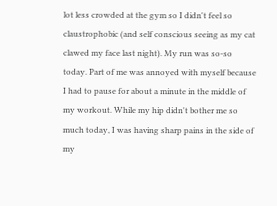lot less crowded at the gym so I didn't feel so claustrophobic (and self conscious seeing as my cat clawed my face last night). My run was so-so today. Part of me was annoyed with myself because I had to pause for about a minute in the middle of my workout. While my hip didn't bother me so much today, I was having sharp pains in the side of my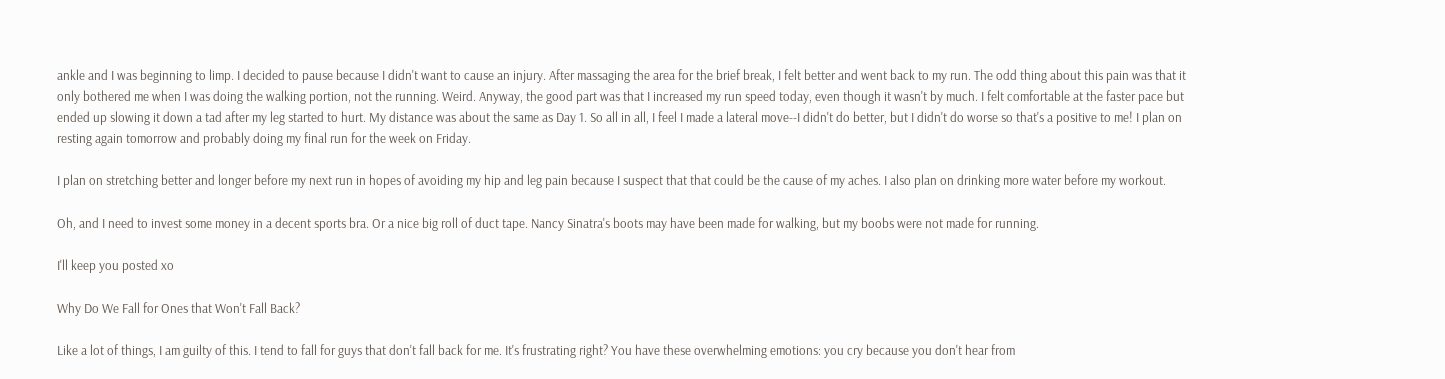ankle and I was beginning to limp. I decided to pause because I didn't want to cause an injury. After massaging the area for the brief break, I felt better and went back to my run. The odd thing about this pain was that it only bothered me when I was doing the walking portion, not the running. Weird. Anyway, the good part was that I increased my run speed today, even though it wasn't by much. I felt comfortable at the faster pace but ended up slowing it down a tad after my leg started to hurt. My distance was about the same as Day 1. So all in all, I feel I made a lateral move--I didn't do better, but I didn't do worse so that's a positive to me! I plan on resting again tomorrow and probably doing my final run for the week on Friday.

I plan on stretching better and longer before my next run in hopes of avoiding my hip and leg pain because I suspect that that could be the cause of my aches. I also plan on drinking more water before my workout.

Oh, and I need to invest some money in a decent sports bra. Or a nice big roll of duct tape. Nancy Sinatra's boots may have been made for walking, but my boobs were not made for running.

I'll keep you posted xo

Why Do We Fall for Ones that Won't Fall Back?

Like a lot of things, I am guilty of this. I tend to fall for guys that don't fall back for me. It's frustrating right? You have these overwhelming emotions: you cry because you don't hear from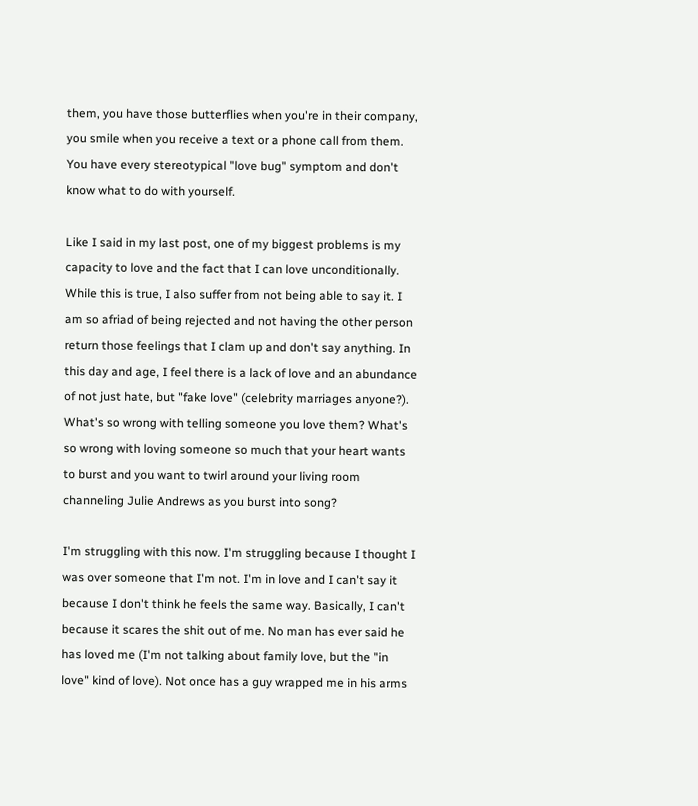them, you have those butterflies when you're in their company, you smile when you receive a text or a phone call from them. You have every stereotypical "love bug" symptom and don't know what to do with yourself.

Like I said in my last post, one of my biggest problems is my capacity to love and the fact that I can love unconditionally. While this is true, I also suffer from not being able to say it. I am so afriad of being rejected and not having the other person return those feelings that I clam up and don't say anything. In this day and age, I feel there is a lack of love and an abundance of not just hate, but "fake love" (celebrity marriages anyone?). What's so wrong with telling someone you love them? What's so wrong with loving someone so much that your heart wants to burst and you want to twirl around your living room channeling Julie Andrews as you burst into song?

I'm struggling with this now. I'm struggling because I thought I was over someone that I'm not. I'm in love and I can't say it because I don't think he feels the same way. Basically, I can't because it scares the shit out of me. No man has ever said he has loved me (I'm not talking about family love, but the "in love" kind of love). Not once has a guy wrapped me in his arms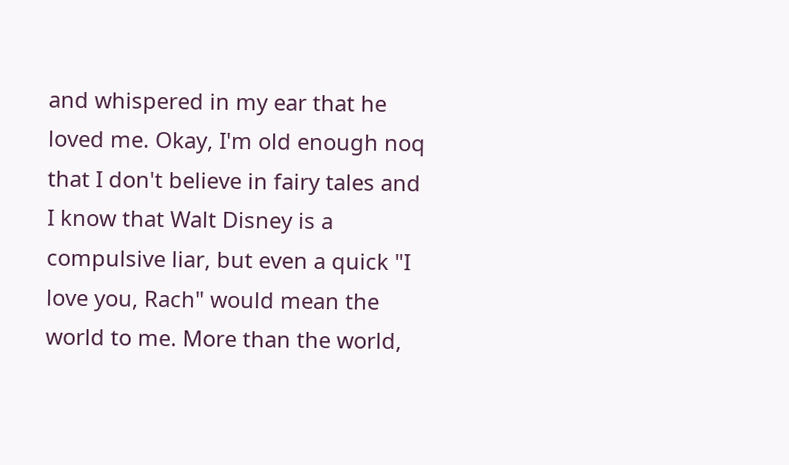and whispered in my ear that he loved me. Okay, I'm old enough noq that I don't believe in fairy tales and I know that Walt Disney is a compulsive liar, but even a quick "I love you, Rach" would mean the world to me. More than the world,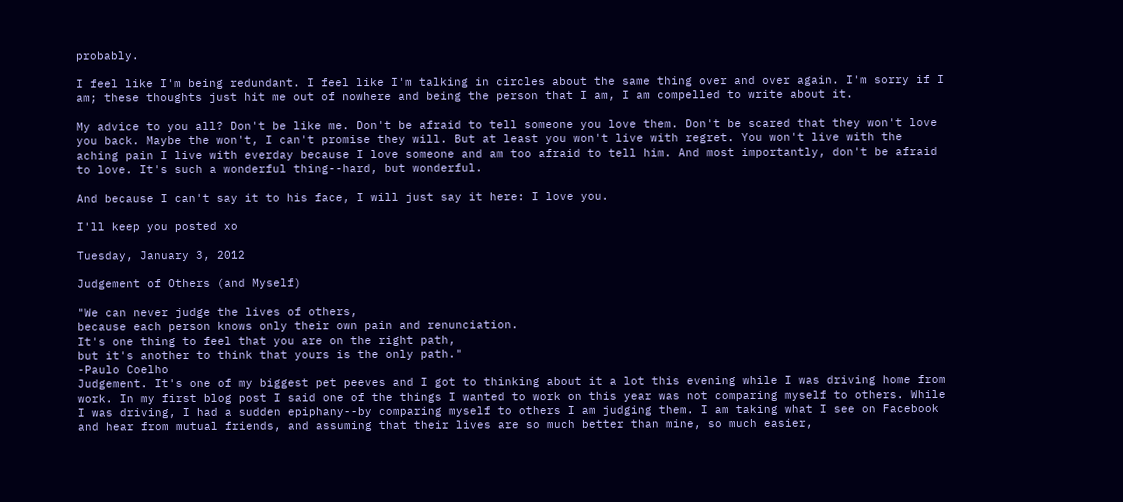probably.

I feel like I'm being redundant. I feel like I'm talking in circles about the same thing over and over again. I'm sorry if I am; these thoughts just hit me out of nowhere and being the person that I am, I am compelled to write about it.

My advice to you all? Don't be like me. Don't be afraid to tell someone you love them. Don't be scared that they won't love you back. Maybe the won't, I can't promise they will. But at least you won't live with regret. You won't live with the aching pain I live with everday because I love someone and am too afraid to tell him. And most importantly, don't be afraid to love. It's such a wonderful thing--hard, but wonderful.

And because I can't say it to his face, I will just say it here: I love you.

I'll keep you posted xo

Tuesday, January 3, 2012

Judgement of Others (and Myself)

"We can never judge the lives of others,
because each person knows only their own pain and renunciation.
It's one thing to feel that you are on the right path,
but it's another to think that yours is the only path."
-Paulo Coelho
Judgement. It's one of my biggest pet peeves and I got to thinking about it a lot this evening while I was driving home from work. In my first blog post I said one of the things I wanted to work on this year was not comparing myself to others. While I was driving, I had a sudden epiphany--by comparing myself to others I am judging them. I am taking what I see on Facebook and hear from mutual friends, and assuming that their lives are so much better than mine, so much easier,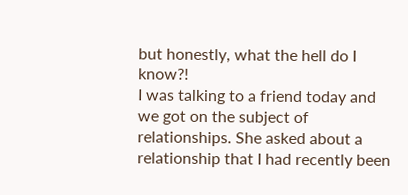but honestly, what the hell do I know?!
I was talking to a friend today and we got on the subject of relationships. She asked about a relationship that I had recently been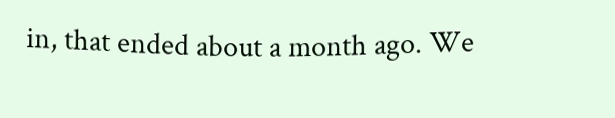in, that ended about a month ago. We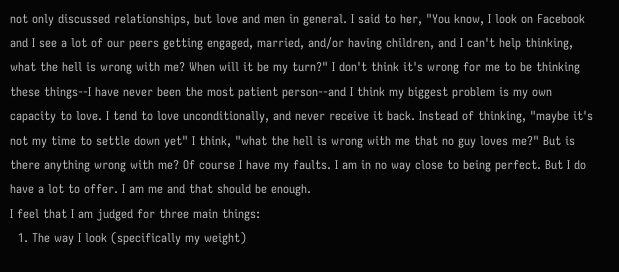not only discussed relationships, but love and men in general. I said to her, "You know, I look on Facebook and I see a lot of our peers getting engaged, married, and/or having children, and I can't help thinking, what the hell is wrong with me? When will it be my turn?" I don't think it's wrong for me to be thinking these things--I have never been the most patient person--and I think my biggest problem is my own capacity to love. I tend to love unconditionally, and never receive it back. Instead of thinking, "maybe it's not my time to settle down yet" I think, "what the hell is wrong with me that no guy loves me?" But is there anything wrong with me? Of course I have my faults. I am in no way close to being perfect. But I do have a lot to offer. I am me and that should be enough.
I feel that I am judged for three main things:
  1. The way I look (specifically my weight)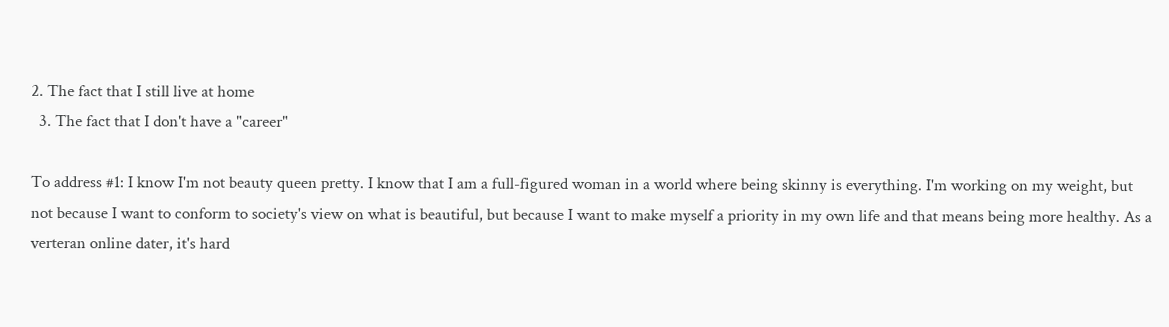2. The fact that I still live at home
  3. The fact that I don't have a "career"

To address #1: I know I'm not beauty queen pretty. I know that I am a full-figured woman in a world where being skinny is everything. I'm working on my weight, but not because I want to conform to society's view on what is beautiful, but because I want to make myself a priority in my own life and that means being more healthy. As a verteran online dater, it's hard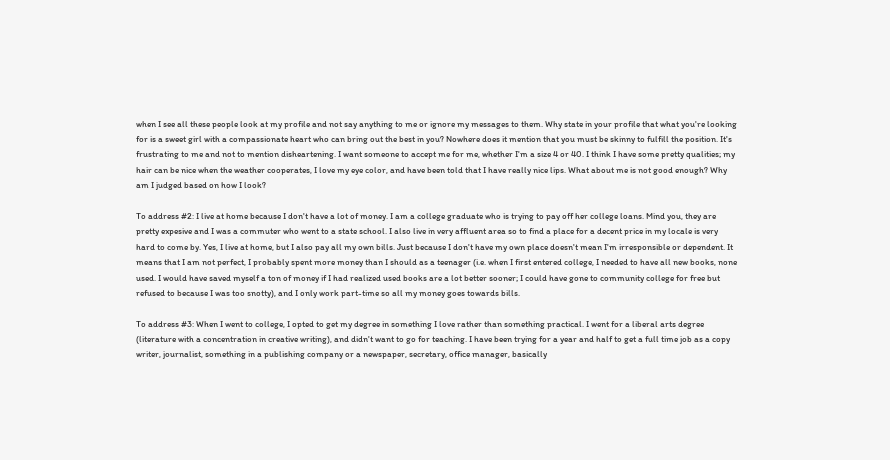when I see all these people look at my profile and not say anything to me or ignore my messages to them. Why state in your profile that what you're looking for is a sweet girl with a compassionate heart who can bring out the best in you? Nowhere does it mention that you must be skinny to fulfill the position. It's frustrating to me and not to mention disheartening. I want someone to accept me for me, whether I'm a size 4 or 40. I think I have some pretty qualities; my hair can be nice when the weather cooperates, I love my eye color, and have been told that I have really nice lips. What about me is not good enough? Why am I judged based on how I look?

To address #2: I live at home because I don't have a lot of money. I am a college graduate who is trying to pay off her college loans. Mind you, they are pretty expesive and I was a commuter who went to a state school. I also live in very affluent area so to find a place for a decent price in my locale is very hard to come by. Yes, I live at home, but I also pay all my own bills. Just because I don't have my own place doesn't mean I'm irresponsible or dependent. It means that I am not perfect, I probably spent more money than I should as a teenager (i.e. when I first entered college, I needed to have all new books, none used. I would have saved myself a ton of money if I had realized used books are a lot better sooner; I could have gone to community college for free but refused to because I was too snotty), and I only work part-time so all my money goes towards bills.

To address #3: When I went to college, I opted to get my degree in something I love rather than something practical. I went for a liberal arts degree (literature with a concentration in creative writing), and didn't want to go for teaching. I have been trying for a year and half to get a full time job as a copy writer, journalist, something in a publishing company or a newspaper, secretary, office manager, basically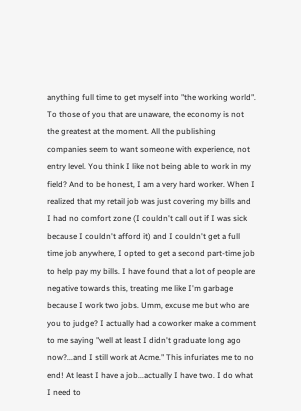anything full time to get myself into "the working world". To those of you that are unaware, the economy is not the greatest at the moment. All the publishing companies seem to want someone with experience, not entry level. You think I like not being able to work in my field? And to be honest, I am a very hard worker. When I realized that my retail job was just covering my bills and I had no comfort zone (I couldn't call out if I was sick because I couldn't afford it) and I couldn't get a full time job anywhere, I opted to get a second part-time job to help pay my bills. I have found that a lot of people are negative towards this, treating me like I'm garbage because I work two jobs. Umm, excuse me but who are you to judge? I actually had a coworker make a comment to me saying "well at least I didn't graduate long ago now?...and I still work at Acme." This infuriates me to no end! At least I have a job...actually I have two. I do what I need to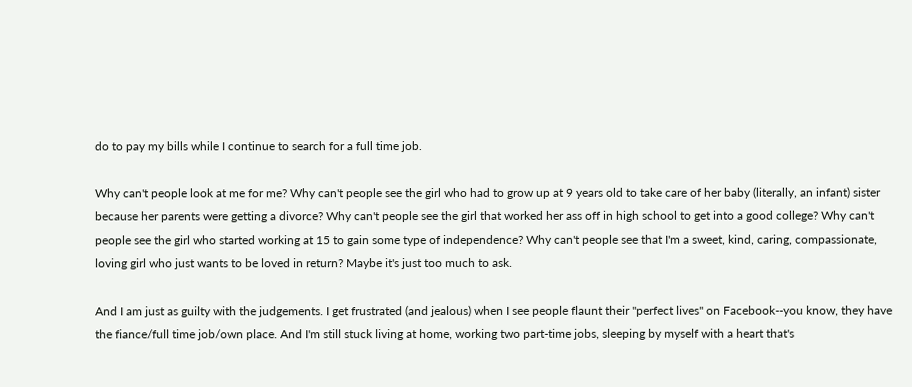do to pay my bills while I continue to search for a full time job.

Why can't people look at me for me? Why can't people see the girl who had to grow up at 9 years old to take care of her baby (literally, an infant) sister because her parents were getting a divorce? Why can't people see the girl that worked her ass off in high school to get into a good college? Why can't people see the girl who started working at 15 to gain some type of independence? Why can't people see that I'm a sweet, kind, caring, compassionate, loving girl who just wants to be loved in return? Maybe it's just too much to ask.

And I am just as guilty with the judgements. I get frustrated (and jealous) when I see people flaunt their "perfect lives" on Facebook--you know, they have the fiance/full time job/own place. And I'm still stuck living at home, working two part-time jobs, sleeping by myself with a heart that's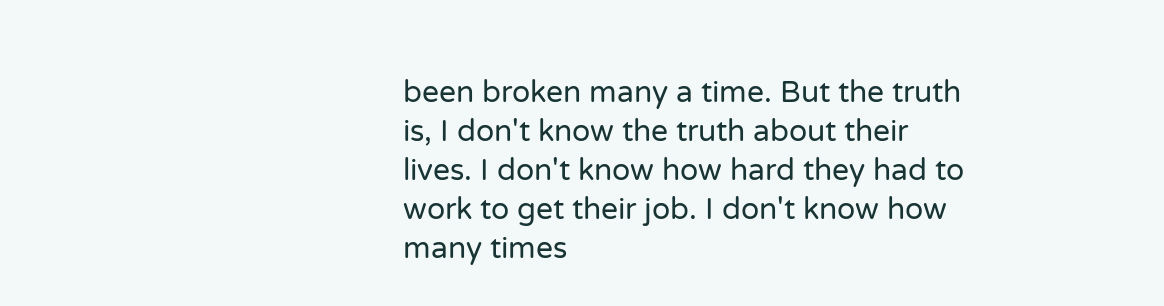been broken many a time. But the truth is, I don't know the truth about their lives. I don't know how hard they had to work to get their job. I don't know how many times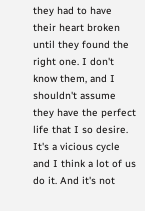they had to have their heart broken until they found the right one. I don't know them, and I shouldn't assume they have the perfect life that I so desire. It's a vicious cycle and I think a lot of us do it. And it's not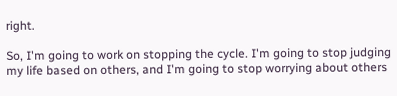right.

So, I'm going to work on stopping the cycle. I'm going to stop judging my life based on others, and I'm going to stop worrying about others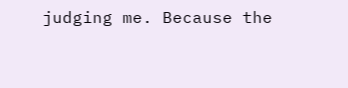judging me. Because the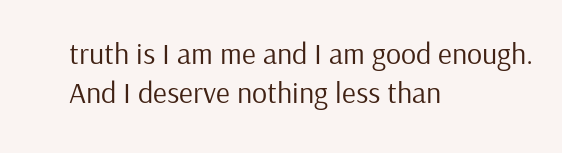truth is I am me and I am good enough. And I deserve nothing less than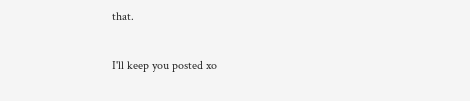that.

I'll keep you posted xo